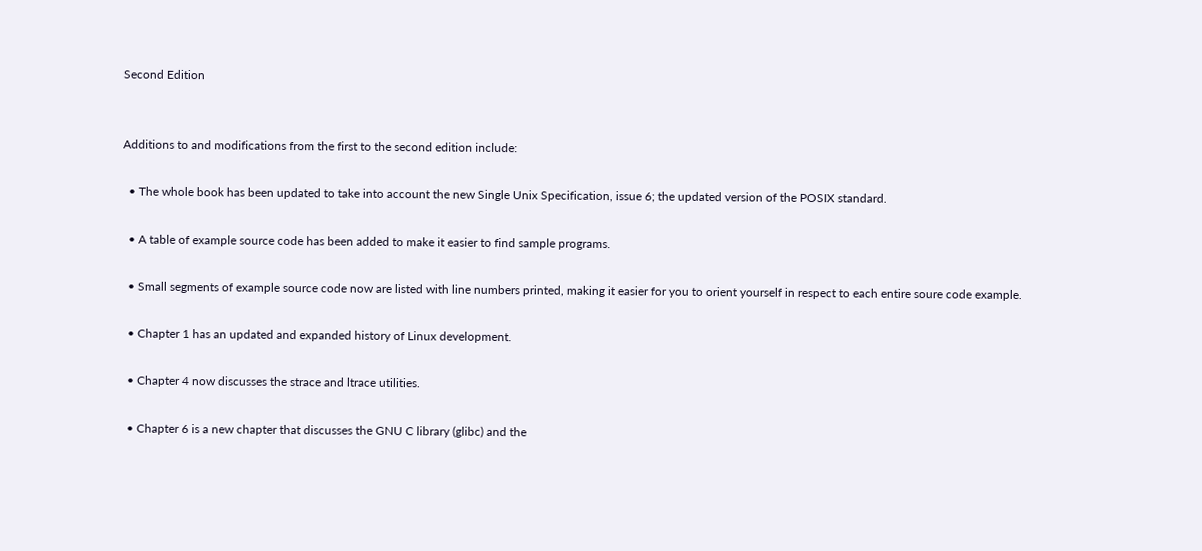Second Edition


Additions to and modifications from the first to the second edition include:

  • The whole book has been updated to take into account the new Single Unix Specification, issue 6; the updated version of the POSIX standard.

  • A table of example source code has been added to make it easier to find sample programs.

  • Small segments of example source code now are listed with line numbers printed, making it easier for you to orient yourself in respect to each entire soure code example.

  • Chapter 1 has an updated and expanded history of Linux development.

  • Chapter 4 now discusses the strace and ltrace utilities.

  • Chapter 6 is a new chapter that discusses the GNU C library (glibc) and the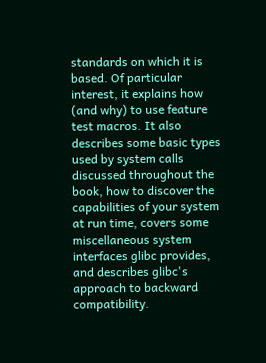standards on which it is based. Of particular interest, it explains how (and why) to use feature test macros. It also describes some basic types used by system calls discussed throughout the book, how to discover the capabilities of your system at run time, covers some miscellaneous system interfaces glibc provides, and describes glibc's approach to backward compatibility.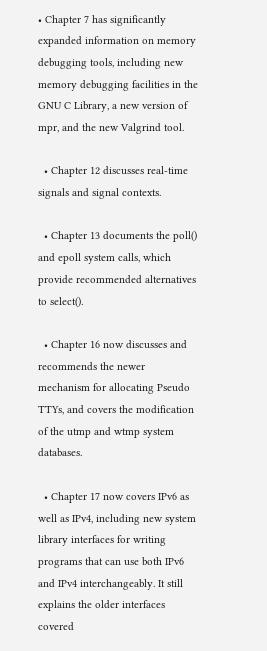• Chapter 7 has significantly expanded information on memory debugging tools, including new memory debugging facilities in the GNU C Library, a new version of mpr, and the new Valgrind tool.

  • Chapter 12 discusses real-time signals and signal contexts.

  • Chapter 13 documents the poll() and epoll system calls, which provide recommended alternatives to select().

  • Chapter 16 now discusses and recommends the newer mechanism for allocating Pseudo TTYs, and covers the modification of the utmp and wtmp system databases.

  • Chapter 17 now covers IPv6 as well as IPv4, including new system library interfaces for writing programs that can use both IPv6 and IPv4 interchangeably. It still explains the older interfaces covered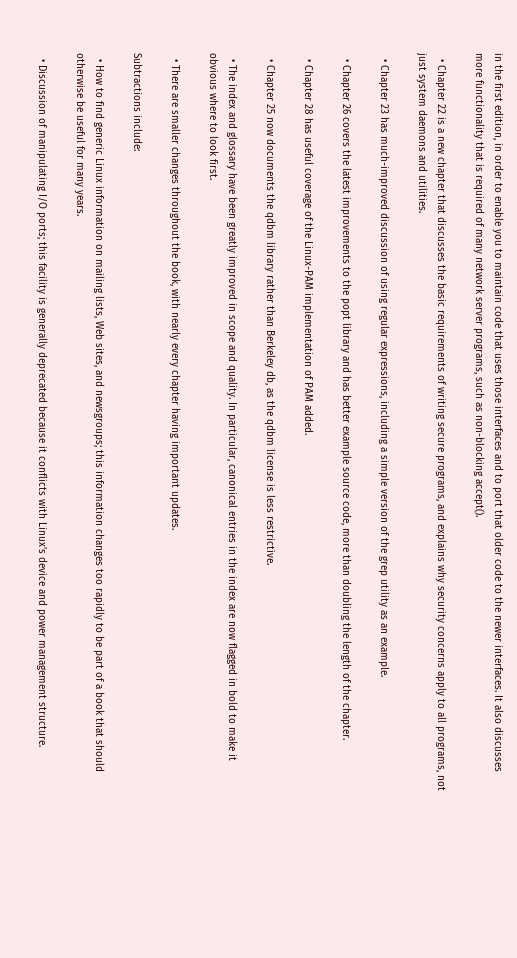in the first edition, in order to enable you to maintain code that uses those interfaces and to port that older code to the newer interfaces. It also discusses more functionality that is required of many network server programs, such as non-blocking accept().

  • Chapter 22 is a new chapter that discusses the basic requirements of writing secure programs, and explains why security concerns apply to all programs, not just system daemons and utilities.

  • Chapter 23 has much-improved discussion of using regular expressions, including a simple version of the grep utility as an example.

  • Chapter 26 covers the latest improvements to the popt library and has better example source code, more than doubling the length of the chapter.

  • Chapter 28 has useful coverage of the Linux-PAM implementation of PAM added.

  • Chapter 25 now documents the qdbm library rather than Berkeley db, as the qdbm license is less restrictive.

  • The index and glossary have been greatly improved in scope and quality. In particular, canonical entries in the index are now flagged in bold to make it obvious where to look first.

  • There are smaller changes throughout the book, with nearly every chapter having important updates.

Subtractions include:

  • How to find generic Linux information on mailing lists, Web sites, and newsgroups; this information changes too rapidly to be part of a book that should otherwise be useful for many years.

  • Discussion of manipulating I/O ports; this facility is generally deprecated because it conflicts with Linux's device and power management structure.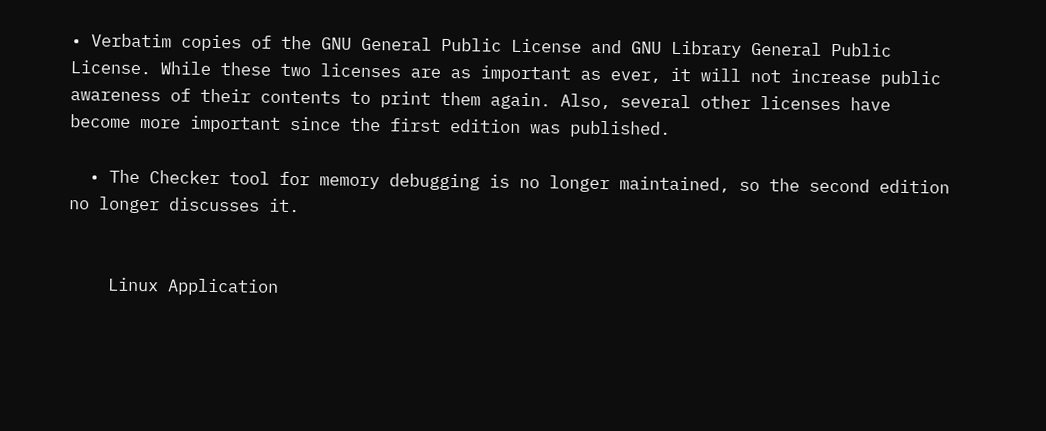• Verbatim copies of the GNU General Public License and GNU Library General Public License. While these two licenses are as important as ever, it will not increase public awareness of their contents to print them again. Also, several other licenses have become more important since the first edition was published.

  • The Checker tool for memory debugging is no longer maintained, so the second edition no longer discusses it.


    Linux Application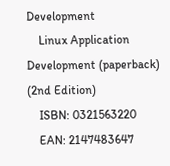Development
    Linux Application Development (paperback) (2nd Edition)
    ISBN: 0321563220
    EAN: 2147483647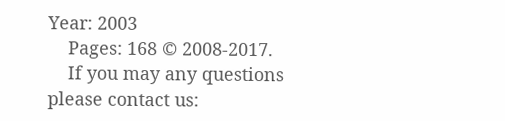Year: 2003
    Pages: 168 © 2008-2017.
    If you may any questions please contact us: